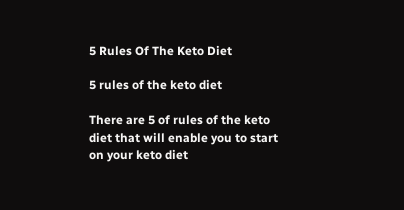5 Rules Of The Keto Diet

5 rules of the keto diet

There are 5 of rules of the keto diet that will enable you to start on your keto diet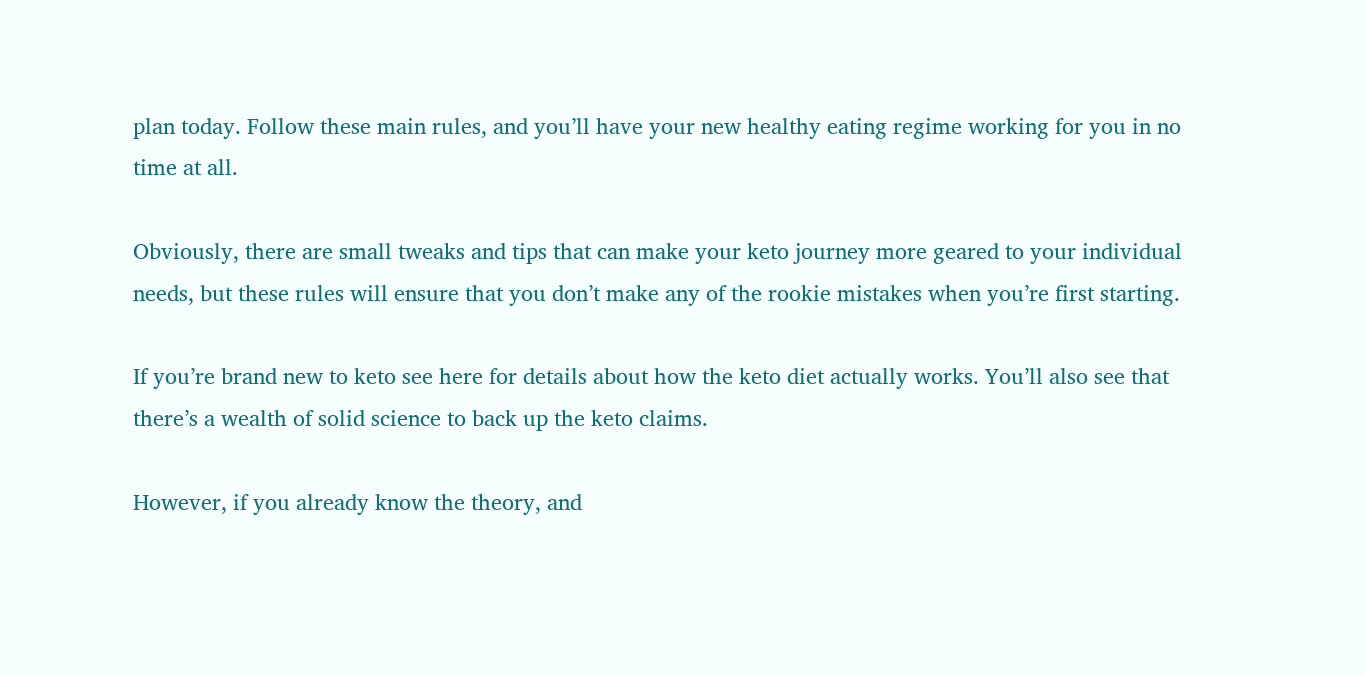plan today. Follow these main rules, and you’ll have your new healthy eating regime working for you in no time at all.

Obviously, there are small tweaks and tips that can make your keto journey more geared to your individual needs, but these rules will ensure that you don’t make any of the rookie mistakes when you’re first starting.

If you’re brand new to keto see here for details about how the keto diet actually works. You’ll also see that there’s a wealth of solid science to back up the keto claims.

However, if you already know the theory, and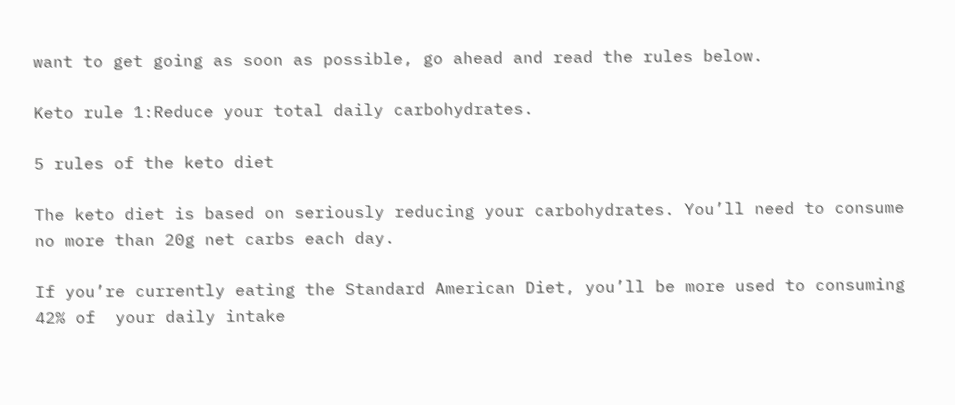want to get going as soon as possible, go ahead and read the rules below.

Keto rule 1:Reduce your total daily carbohydrates.

5 rules of the keto diet

The keto diet is based on seriously reducing your carbohydrates. You’ll need to consume no more than 20g net carbs each day.

If you’re currently eating the Standard American Diet, you’ll be more used to consuming 42% of  your daily intake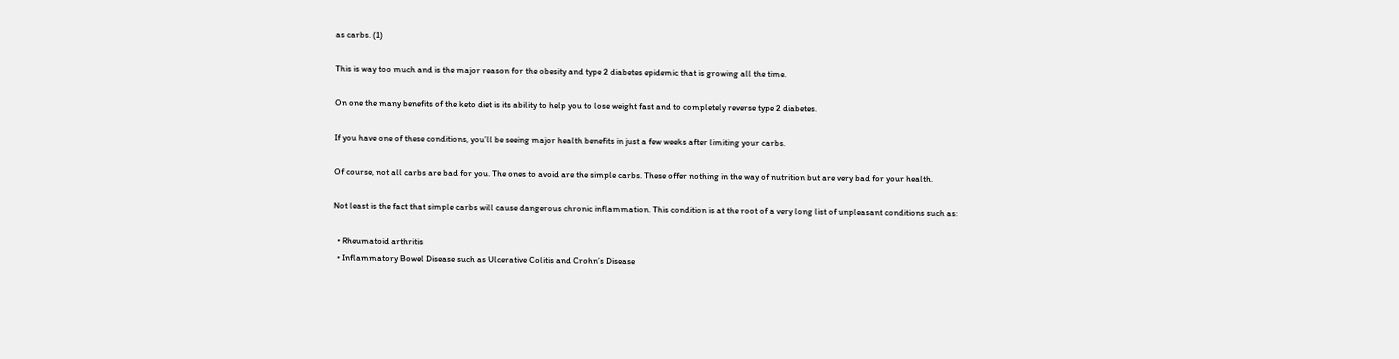as carbs. (1)

This is way too much and is the major reason for the obesity and type 2 diabetes epidemic that is growing all the time.

On one the many benefits of the keto diet is its ability to help you to lose weight fast and to completely reverse type 2 diabetes.

If you have one of these conditions, you’ll be seeing major health benefits in just a few weeks after limiting your carbs.

Of course, not all carbs are bad for you. The ones to avoid are the simple carbs. These offer nothing in the way of nutrition but are very bad for your health.

Not least is the fact that simple carbs will cause dangerous chronic inflammation. This condition is at the root of a very long list of unpleasant conditions such as:

  • Rheumatoid arthritis
  • Inflammatory Bowel Disease such as Ulcerative Colitis and Crohn’s Disease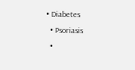• Diabetes
  • Psoriasis
  •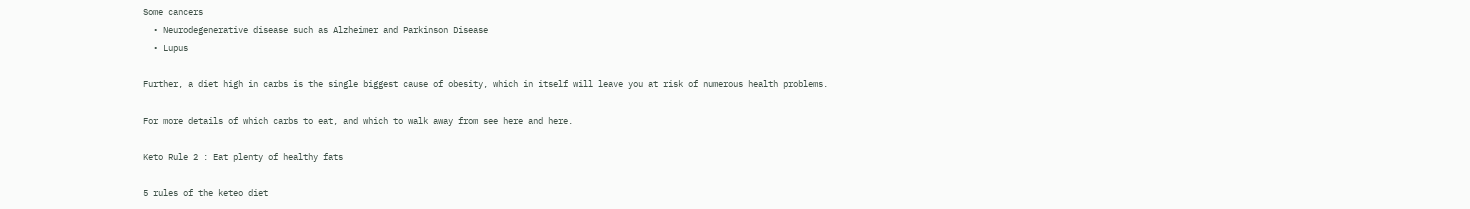Some cancers
  • Neurodegenerative disease such as Alzheimer and Parkinson Disease
  • Lupus

Further, a diet high in carbs is the single biggest cause of obesity, which in itself will leave you at risk of numerous health problems.

For more details of which carbs to eat, and which to walk away from see here and here.

Keto Rule 2 : Eat plenty of healthy fats

5 rules of the keteo diet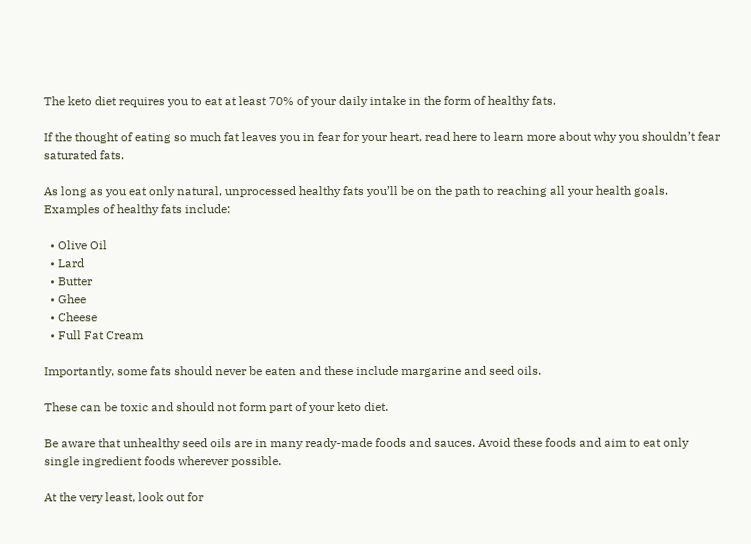The keto diet requires you to eat at least 70% of your daily intake in the form of healthy fats.

If the thought of eating so much fat leaves you in fear for your heart, read here to learn more about why you shouldn’t fear saturated fats.

As long as you eat only natural, unprocessed healthy fats you’ll be on the path to reaching all your health goals. Examples of healthy fats include:

  • Olive Oil
  • Lard
  • Butter
  • Ghee
  • Cheese
  • Full Fat Cream

Importantly, some fats should never be eaten and these include margarine and seed oils.

These can be toxic and should not form part of your keto diet.

Be aware that unhealthy seed oils are in many ready-made foods and sauces. Avoid these foods and aim to eat only single ingredient foods wherever possible.

At the very least, look out for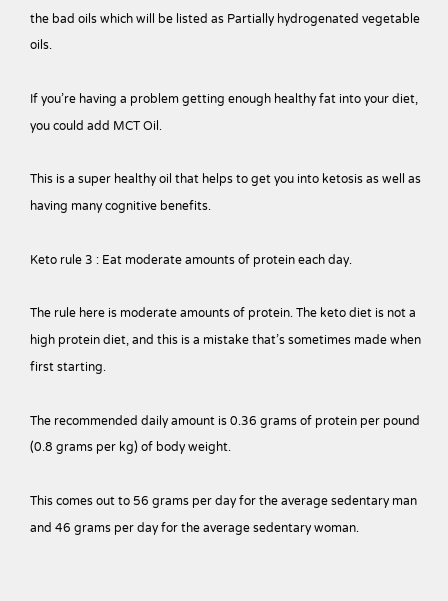the bad oils which will be listed as Partially hydrogenated vegetable oils.

If you’re having a problem getting enough healthy fat into your diet, you could add MCT Oil.

This is a super healthy oil that helps to get you into ketosis as well as having many cognitive benefits.

Keto rule 3 : Eat moderate amounts of protein each day.

The rule here is moderate amounts of protein. The keto diet is not a high protein diet, and this is a mistake that’s sometimes made when first starting.

The recommended daily amount is 0.36 grams of protein per pound (0.8 grams per kg) of body weight.

This comes out to 56 grams per day for the average sedentary man and 46 grams per day for the average sedentary woman.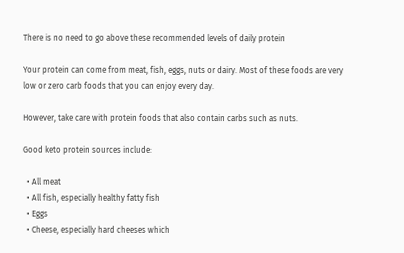There is no need to go above these recommended levels of daily protein

Your protein can come from meat, fish, eggs, nuts or dairy. Most of these foods are very low or zero carb foods that you can enjoy every day.

However, take care with protein foods that also contain carbs such as nuts.

Good keto protein sources include:

  • All meat
  • All fish, especially healthy fatty fish
  • Eggs
  • Cheese, especially hard cheeses which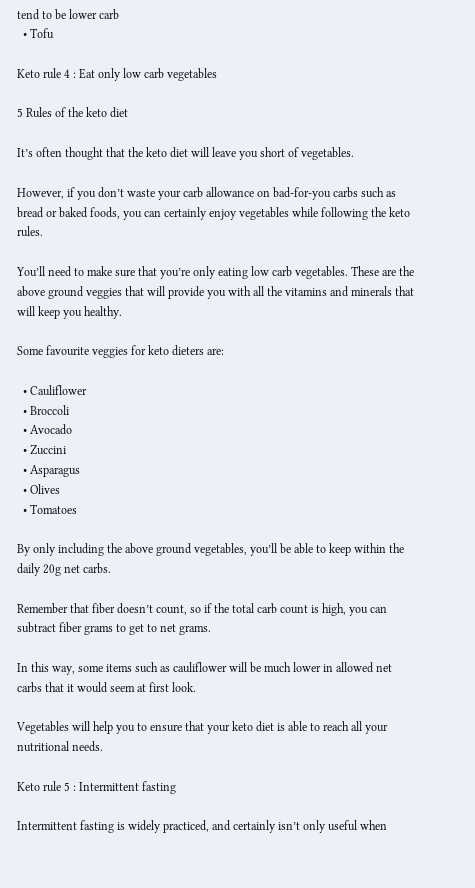tend to be lower carb
  • Tofu

Keto rule 4 : Eat only low carb vegetables

5 Rules of the keto diet

It’s often thought that the keto diet will leave you short of vegetables.

However, if you don’t waste your carb allowance on bad-for-you carbs such as bread or baked foods, you can certainly enjoy vegetables while following the keto rules.

You’ll need to make sure that you’re only eating low carb vegetables. These are the above ground veggies that will provide you with all the vitamins and minerals that will keep you healthy.

Some favourite veggies for keto dieters are:

  • Cauliflower
  • Broccoli
  • Avocado
  • Zuccini
  • Asparagus
  • Olives
  • Tomatoes

By only including the above ground vegetables, you’ll be able to keep within the daily 20g net carbs.

Remember that fiber doesn’t count, so if the total carb count is high, you can subtract fiber grams to get to net grams.

In this way, some items such as cauliflower will be much lower in allowed net carbs that it would seem at first look.

Vegetables will help you to ensure that your keto diet is able to reach all your nutritional needs.

Keto rule 5 : Intermittent fasting

Intermittent fasting is widely practiced, and certainly isn’t only useful when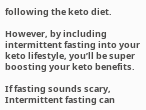following the keto diet.

However, by including intermittent fasting into your keto lifestyle, you’ll be super boosting your keto benefits.

If fasting sounds scary, Intermittent fasting can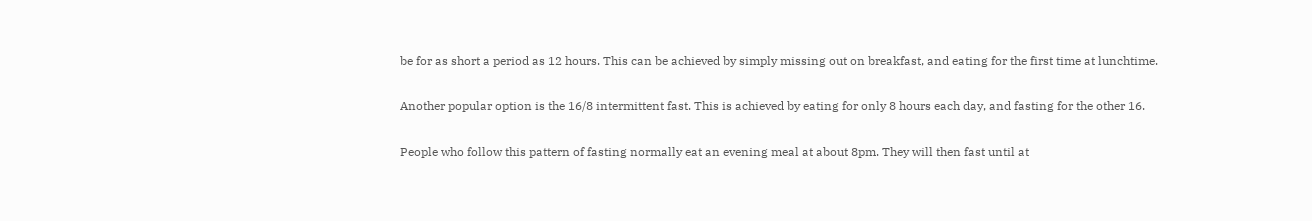be for as short a period as 12 hours. This can be achieved by simply missing out on breakfast, and eating for the first time at lunchtime.

Another popular option is the 16/8 intermittent fast. This is achieved by eating for only 8 hours each day, and fasting for the other 16.

People who follow this pattern of fasting normally eat an evening meal at about 8pm. They will then fast until at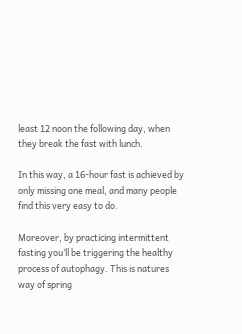least 12 noon the following day, when they break the fast with lunch.

In this way, a 16-hour fast is achieved by only missing one meal, and many people find this very easy to do.

Moreover, by practicing intermittent fasting you’ll be triggering the healthy process of autophagy. This is natures way of spring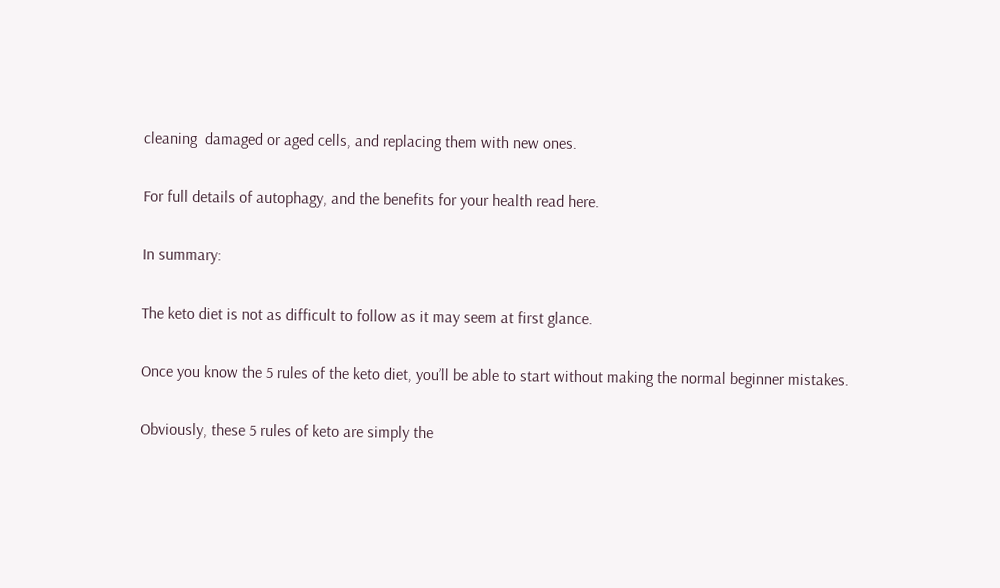cleaning  damaged or aged cells, and replacing them with new ones.

For full details of autophagy, and the benefits for your health read here.

In summary:

The keto diet is not as difficult to follow as it may seem at first glance.

Once you know the 5 rules of the keto diet, you’ll be able to start without making the normal beginner mistakes.

Obviously, these 5 rules of keto are simply the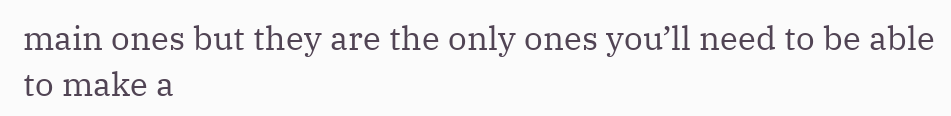main ones but they are the only ones you’ll need to be able to make a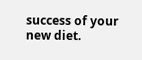success of your new diet.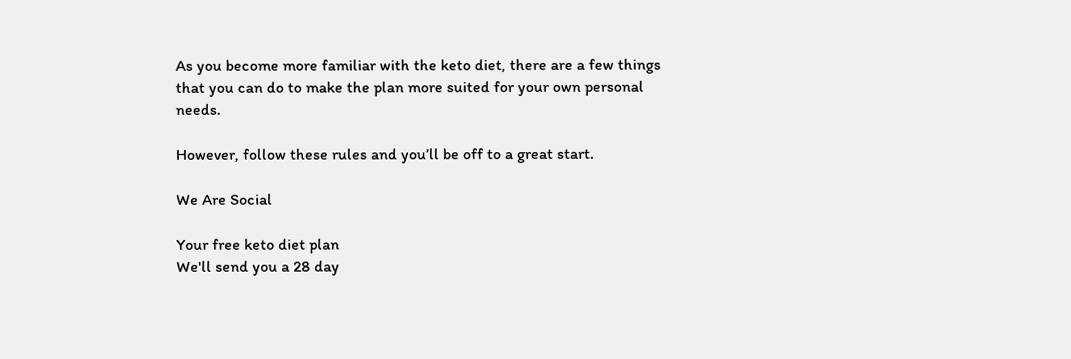As you become more familiar with the keto diet, there are a few things that you can do to make the plan more suited for your own personal needs.

However, follow these rules and you’ll be off to a great start.

We Are Social

Your free keto diet plan
We'll send you a 28 day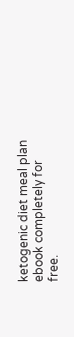ketogenic diet meal plan ebook completely for free.